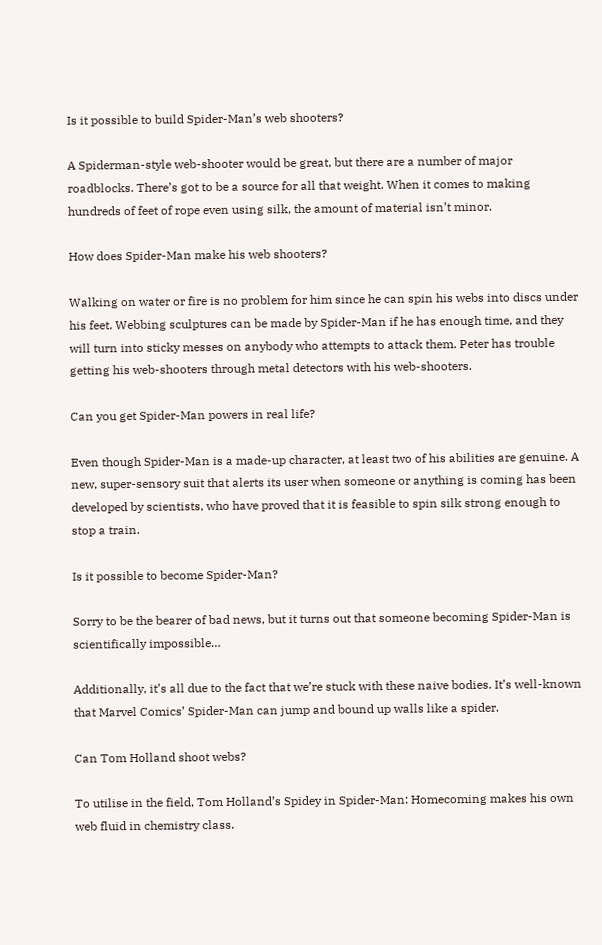Is it possible to build Spider-Man’s web shooters?

A Spiderman-style web-shooter would be great, but there are a number of major roadblocks. There’s got to be a source for all that weight. When it comes to making hundreds of feet of rope even using silk, the amount of material isn’t minor.

How does Spider-Man make his web shooters?

Walking on water or fire is no problem for him since he can spin his webs into discs under his feet. Webbing sculptures can be made by Spider-Man if he has enough time, and they will turn into sticky messes on anybody who attempts to attack them. Peter has trouble getting his web-shooters through metal detectors with his web-shooters.

Can you get Spider-Man powers in real life?

Even though Spider-Man is a made-up character, at least two of his abilities are genuine. A new, super-sensory suit that alerts its user when someone or anything is coming has been developed by scientists, who have proved that it is feasible to spin silk strong enough to stop a train.

Is it possible to become Spider-Man?

Sorry to be the bearer of bad news, but it turns out that someone becoming Spider-Man is scientifically impossible…

Additionally, it’s all due to the fact that we’re stuck with these naive bodies. It’s well-known that Marvel Comics’ Spider-Man can jump and bound up walls like a spider.

Can Tom Holland shoot webs?

To utilise in the field, Tom Holland’s Spidey in Spider-Man: Homecoming makes his own web fluid in chemistry class.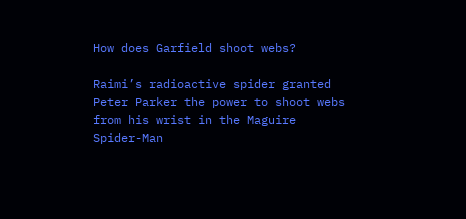How does Garfield shoot webs?

Raimi’s radioactive spider granted Peter Parker the power to shoot webs from his wrist in the Maguire Spider-Man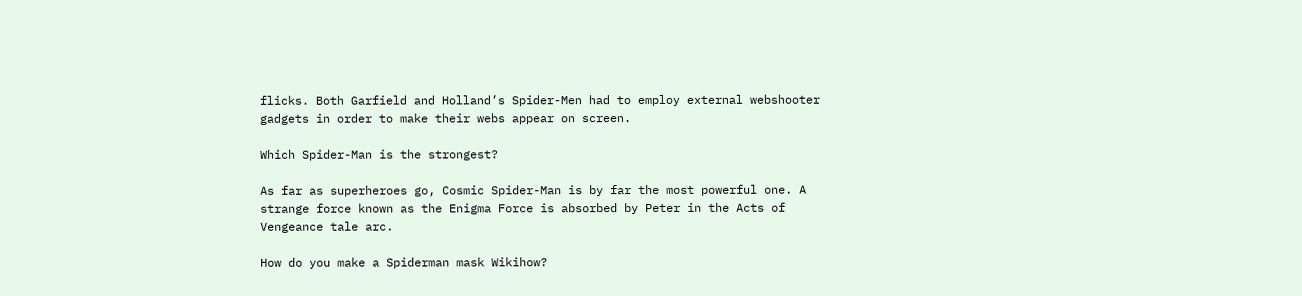flicks. Both Garfield and Holland’s Spider-Men had to employ external webshooter gadgets in order to make their webs appear on screen.

Which Spider-Man is the strongest?

As far as superheroes go, Cosmic Spider-Man is by far the most powerful one. A strange force known as the Enigma Force is absorbed by Peter in the Acts of Vengeance tale arc.

How do you make a Spiderman mask Wikihow?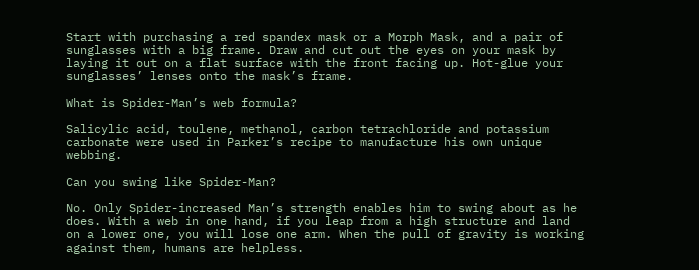Start with purchasing a red spandex mask or a Morph Mask, and a pair of sunglasses with a big frame. Draw and cut out the eyes on your mask by laying it out on a flat surface with the front facing up. Hot-glue your sunglasses’ lenses onto the mask’s frame.

What is Spider-Man’s web formula?

Salicylic acid, toulene, methanol, carbon tetrachloride and potassium carbonate were used in Parker’s recipe to manufacture his own unique webbing.

Can you swing like Spider-Man?

No. Only Spider-increased Man’s strength enables him to swing about as he does. With a web in one hand, if you leap from a high structure and land on a lower one, you will lose one arm. When the pull of gravity is working against them, humans are helpless.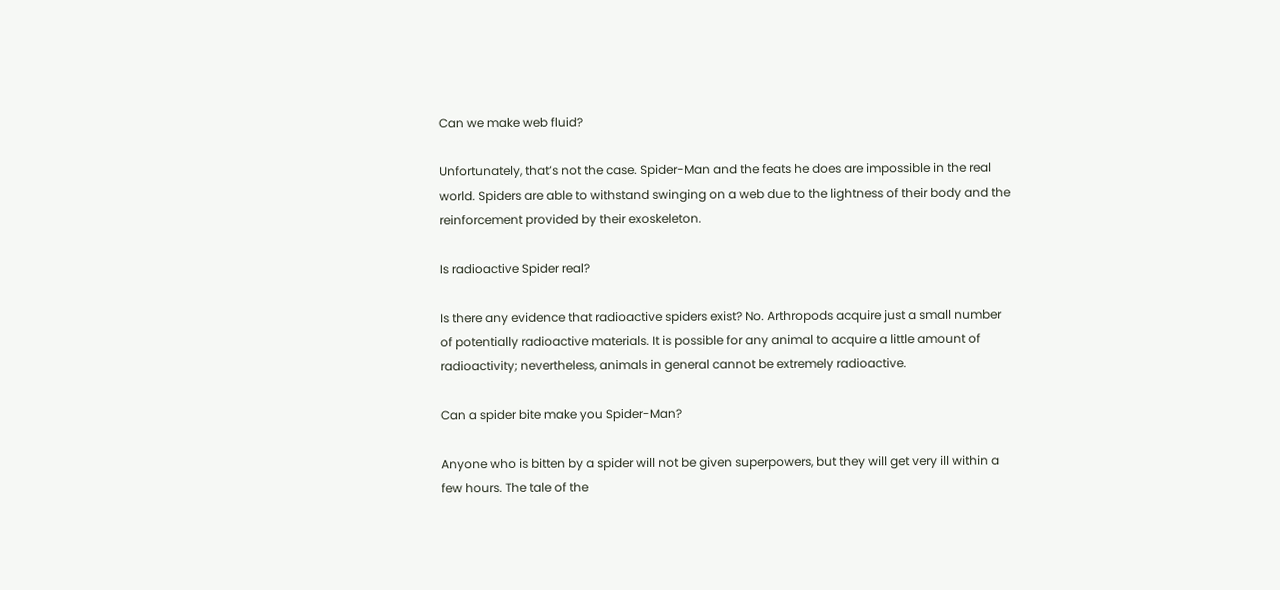Can we make web fluid?

Unfortunately, that’s not the case. Spider-Man and the feats he does are impossible in the real world. Spiders are able to withstand swinging on a web due to the lightness of their body and the reinforcement provided by their exoskeleton.

Is radioactive Spider real?

Is there any evidence that radioactive spiders exist? No. Arthropods acquire just a small number of potentially radioactive materials. It is possible for any animal to acquire a little amount of radioactivity; nevertheless, animals in general cannot be extremely radioactive.

Can a spider bite make you Spider-Man?

Anyone who is bitten by a spider will not be given superpowers, but they will get very ill within a few hours. The tale of the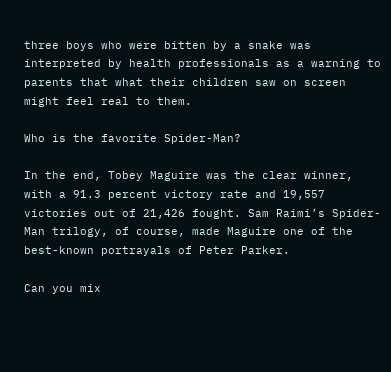three boys who were bitten by a snake was interpreted by health professionals as a warning to parents that what their children saw on screen might feel real to them.

Who is the favorite Spider-Man?

In the end, Tobey Maguire was the clear winner, with a 91.3 percent victory rate and 19,557 victories out of 21,426 fought. Sam Raimi’s Spider-Man trilogy, of course, made Maguire one of the best-known portrayals of Peter Parker.

Can you mix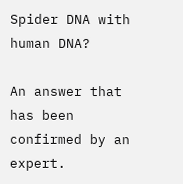Spider DNA with human DNA?

An answer that has been confirmed by an expert.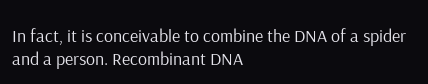In fact, it is conceivable to combine the DNA of a spider and a person. Recombinant DNA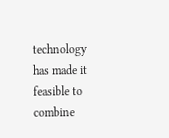technology has made it feasible to combine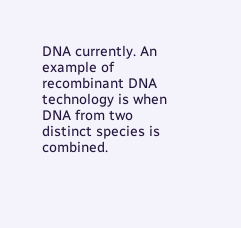DNA currently. An example of recombinant DNA technology is when DNA from two distinct species is combined.